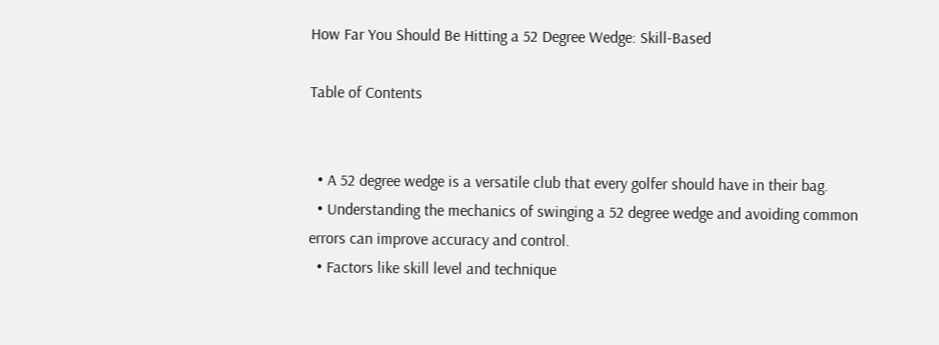How Far You Should Be Hitting a 52 Degree Wedge: Skill-Based

Table of Contents


  • A 52 degree wedge is a versatile club that every golfer should have in their bag.
  • Understanding the mechanics of swinging a 52 degree wedge and avoiding common errors can improve accuracy and control.
  • Factors like skill level and technique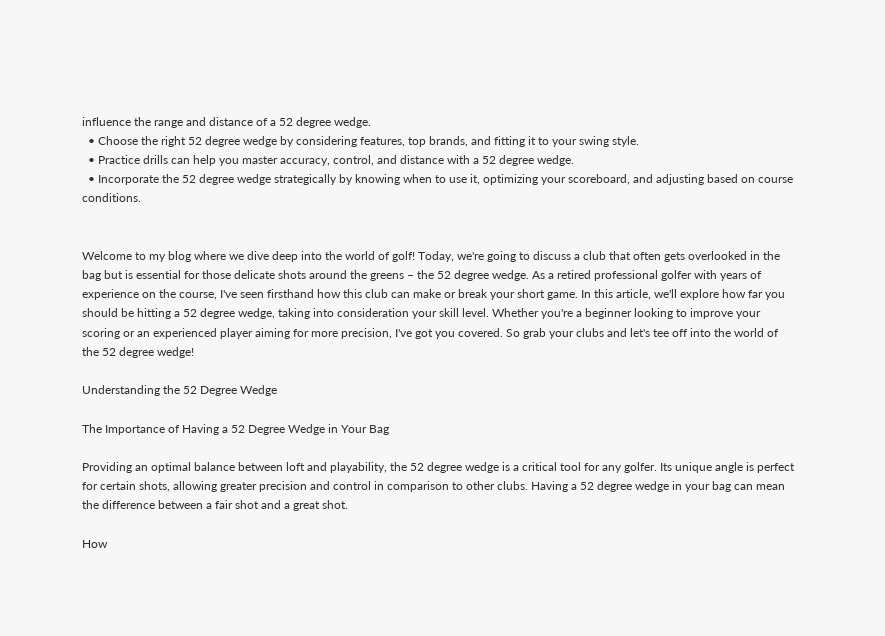influence the range and distance of a 52 degree wedge.
  • Choose the right 52 degree wedge by considering features, top brands, and fitting it to your swing style.
  • Practice drills can help you master accuracy, control, and distance with a 52 degree wedge.
  • Incorporate the 52 degree wedge strategically by knowing when to use it, optimizing your scoreboard, and adjusting based on course conditions.


Welcome to my blog where we dive deep into the world of golf! Today, we're going to discuss a club that often gets overlooked in the bag but is essential for those delicate shots around the greens – the 52 degree wedge. As a retired professional golfer with years of experience on the course, I've seen firsthand how this club can make or break your short game. In this article, we'll explore how far you should be hitting a 52 degree wedge, taking into consideration your skill level. Whether you're a beginner looking to improve your scoring or an experienced player aiming for more precision, I've got you covered. So grab your clubs and let's tee off into the world of the 52 degree wedge!

Understanding the 52 Degree Wedge

The Importance of Having a 52 Degree Wedge in Your Bag

Providing an optimal balance between loft and playability, the 52 degree wedge is a critical tool for any golfer. Its unique angle is perfect for certain shots, allowing greater precision and control in comparison to other clubs. Having a 52 degree wedge in your bag can mean the difference between a fair shot and a great shot.

How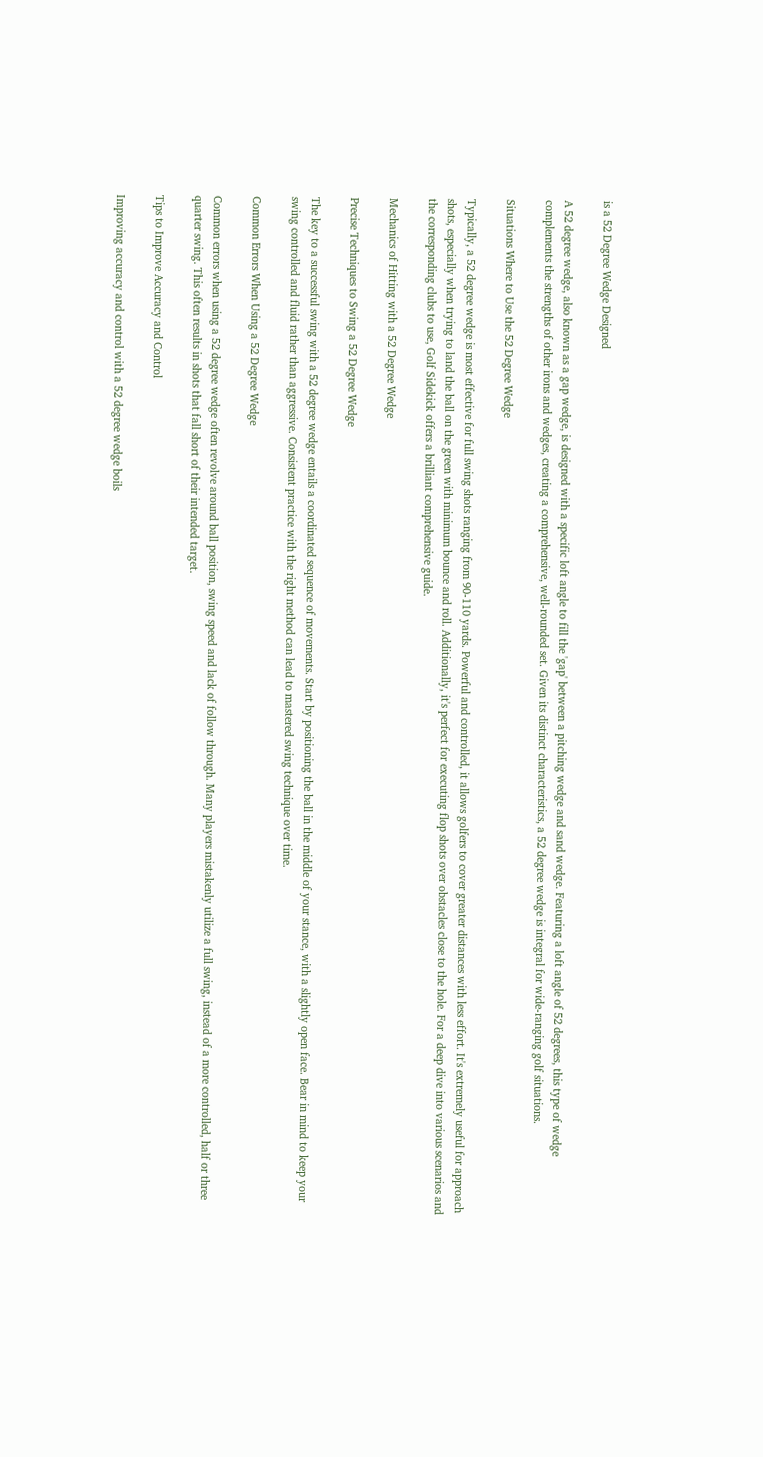is a 52 Degree Wedge Designed

A 52 degree wedge, also known as a gap wedge, is designed with a specific loft angle to fill the 'gap' between a pitching wedge and sand wedge. Featuring a loft angle of 52 degrees, this type of wedge complements the strengths of other irons and wedges, creating a comprehensive, well-rounded set. Given its distinct characteristics, a 52 degree wedge is integral for wide-ranging golf situations.

Situations Where to Use the 52 Degree Wedge

Typically, a 52 degree wedge is most effective for full swing shots ranging from 90-110 yards. Powerful and controlled, it allows golfers to cover greater distances with less effort. It's extremely useful for approach shots, especially when trying to land the ball on the green with minimum bounce and roll. Additionally, it's perfect for executing flop shots over obstacles close to the hole. For a deep dive into various scenarios and the corresponding clubs to use, Golf Sidekick offers a brilliant comprehensive guide.

Mechanics of Hitting with a 52 Degree Wedge

Precise Techniques to Swing a 52 Degree Wedge

The key to a successful swing with a 52 degree wedge entails a coordinated sequence of movements. Start by positioning the ball in the middle of your stance, with a slightly open face. Bear in mind to keep your swing controlled and fluid rather than aggressive. Consistent practice with the right method can lead to mastered swing technique over time.

Common Errors When Using a 52 Degree Wedge

Common errors when using a 52 degree wedge often revolve around ball position, swing speed and lack of follow through. Many players mistakenly utilize a full swing, instead of a more controlled, half or three quarter swing. This often results in shots that fall short of their intended target.

Tips to Improve Accuracy and Control

Improving accuracy and control with a 52 degree wedge boils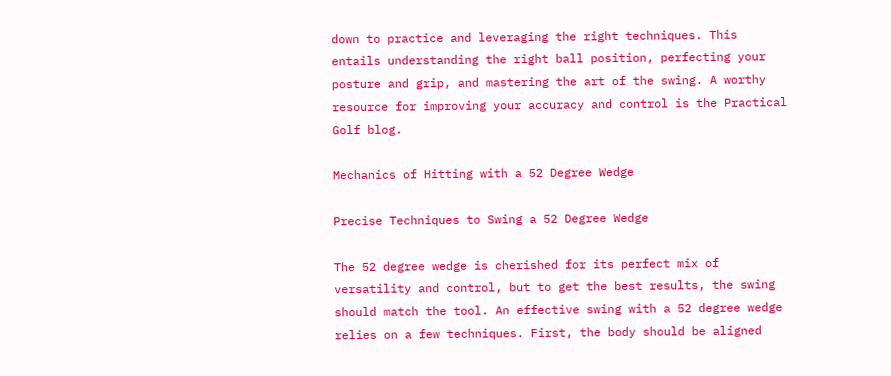down to practice and leveraging the right techniques. This entails understanding the right ball position, perfecting your posture and grip, and mastering the art of the swing. A worthy resource for improving your accuracy and control is the Practical Golf blog.

Mechanics of Hitting with a 52 Degree Wedge

Precise Techniques to Swing a 52 Degree Wedge

The 52 degree wedge is cherished for its perfect mix of versatility and control, but to get the best results, the swing should match the tool. An effective swing with a 52 degree wedge relies on a few techniques. First, the body should be aligned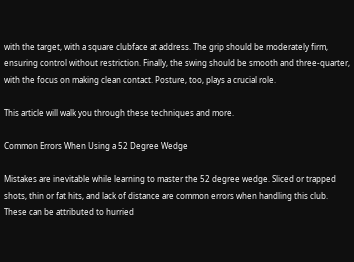with the target, with a square clubface at address. The grip should be moderately firm, ensuring control without restriction. Finally, the swing should be smooth and three-quarter, with the focus on making clean contact. Posture, too, plays a crucial role.

This article will walk you through these techniques and more.

Common Errors When Using a 52 Degree Wedge

Mistakes are inevitable while learning to master the 52 degree wedge. Sliced or trapped shots, thin or fat hits, and lack of distance are common errors when handling this club. These can be attributed to hurried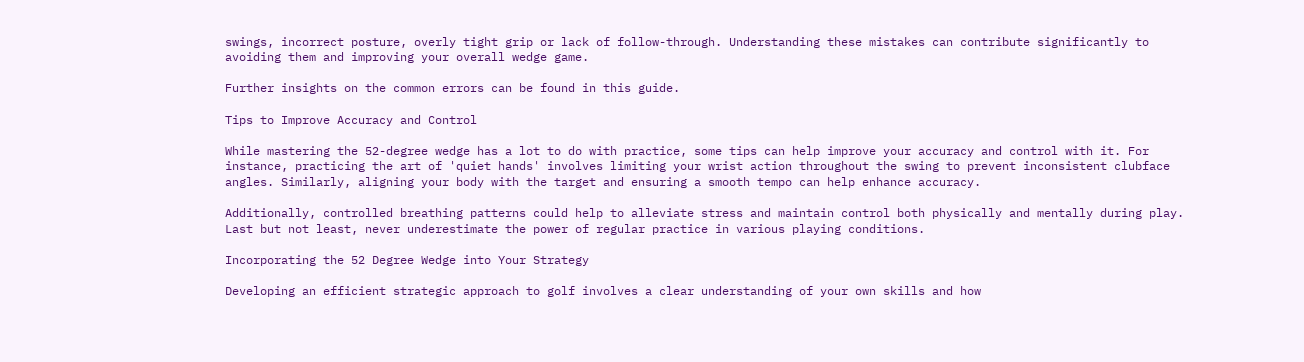swings, incorrect posture, overly tight grip or lack of follow-through. Understanding these mistakes can contribute significantly to avoiding them and improving your overall wedge game.

Further insights on the common errors can be found in this guide.

Tips to Improve Accuracy and Control

While mastering the 52-degree wedge has a lot to do with practice, some tips can help improve your accuracy and control with it. For instance, practicing the art of 'quiet hands' involves limiting your wrist action throughout the swing to prevent inconsistent clubface angles. Similarly, aligning your body with the target and ensuring a smooth tempo can help enhance accuracy.

Additionally, controlled breathing patterns could help to alleviate stress and maintain control both physically and mentally during play. Last but not least, never underestimate the power of regular practice in various playing conditions.

Incorporating the 52 Degree Wedge into Your Strategy

Developing an efficient strategic approach to golf involves a clear understanding of your own skills and how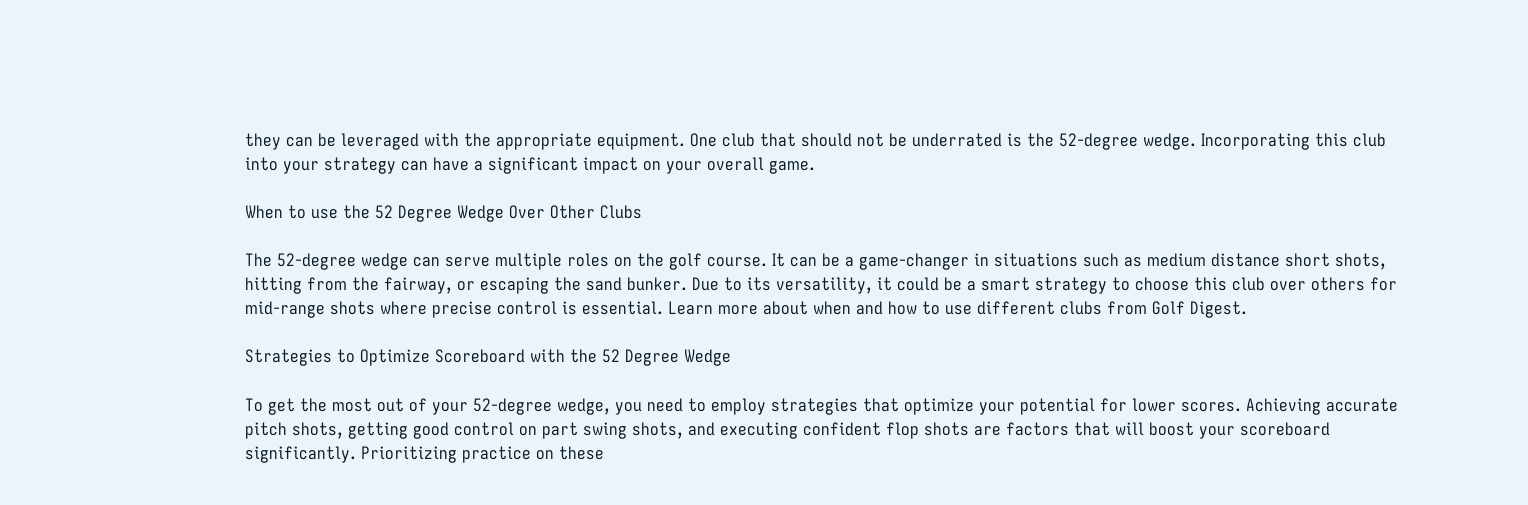they can be leveraged with the appropriate equipment. One club that should not be underrated is the 52-degree wedge. Incorporating this club into your strategy can have a significant impact on your overall game.

When to use the 52 Degree Wedge Over Other Clubs

The 52-degree wedge can serve multiple roles on the golf course. It can be a game-changer in situations such as medium distance short shots, hitting from the fairway, or escaping the sand bunker. Due to its versatility, it could be a smart strategy to choose this club over others for mid-range shots where precise control is essential. Learn more about when and how to use different clubs from Golf Digest.

Strategies to Optimize Scoreboard with the 52 Degree Wedge

To get the most out of your 52-degree wedge, you need to employ strategies that optimize your potential for lower scores. Achieving accurate pitch shots, getting good control on part swing shots, and executing confident flop shots are factors that will boost your scoreboard significantly. Prioritizing practice on these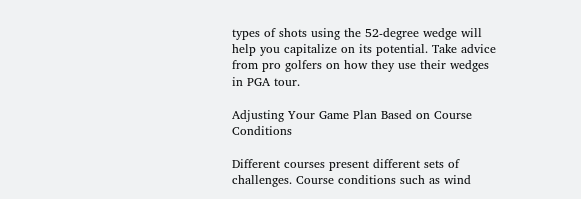types of shots using the 52-degree wedge will help you capitalize on its potential. Take advice from pro golfers on how they use their wedges in PGA tour.

Adjusting Your Game Plan Based on Course Conditions

Different courses present different sets of challenges. Course conditions such as wind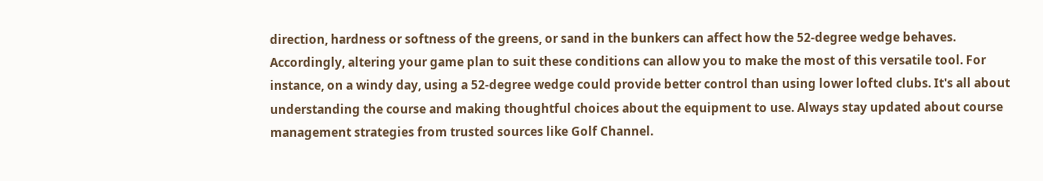direction, hardness or softness of the greens, or sand in the bunkers can affect how the 52-degree wedge behaves. Accordingly, altering your game plan to suit these conditions can allow you to make the most of this versatile tool. For instance, on a windy day, using a 52-degree wedge could provide better control than using lower lofted clubs. It's all about understanding the course and making thoughtful choices about the equipment to use. Always stay updated about course management strategies from trusted sources like Golf Channel.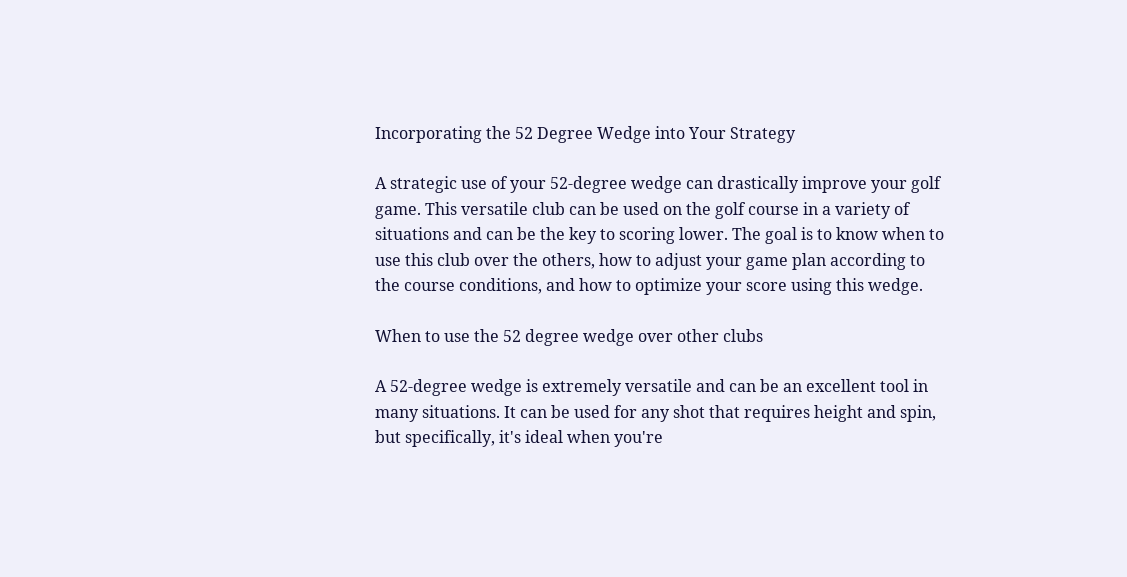Incorporating the 52 Degree Wedge into Your Strategy

A strategic use of your 52-degree wedge can drastically improve your golf game. This versatile club can be used on the golf course in a variety of situations and can be the key to scoring lower. The goal is to know when to use this club over the others, how to adjust your game plan according to the course conditions, and how to optimize your score using this wedge.

When to use the 52 degree wedge over other clubs

A 52-degree wedge is extremely versatile and can be an excellent tool in many situations. It can be used for any shot that requires height and spin, but specifically, it's ideal when you're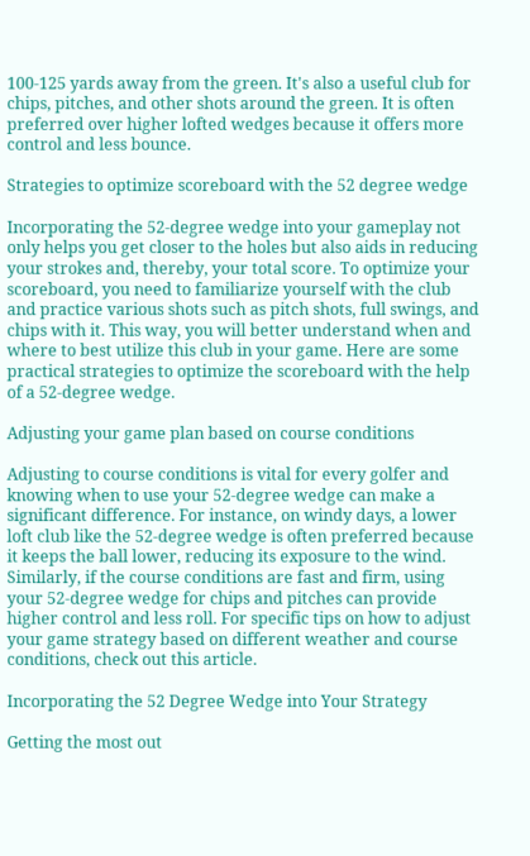100-125 yards away from the green. It's also a useful club for chips, pitches, and other shots around the green. It is often preferred over higher lofted wedges because it offers more control and less bounce.

Strategies to optimize scoreboard with the 52 degree wedge

Incorporating the 52-degree wedge into your gameplay not only helps you get closer to the holes but also aids in reducing your strokes and, thereby, your total score. To optimize your scoreboard, you need to familiarize yourself with the club and practice various shots such as pitch shots, full swings, and chips with it. This way, you will better understand when and where to best utilize this club in your game. Here are some practical strategies to optimize the scoreboard with the help of a 52-degree wedge.

Adjusting your game plan based on course conditions

Adjusting to course conditions is vital for every golfer and knowing when to use your 52-degree wedge can make a significant difference. For instance, on windy days, a lower loft club like the 52-degree wedge is often preferred because it keeps the ball lower, reducing its exposure to the wind. Similarly, if the course conditions are fast and firm, using your 52-degree wedge for chips and pitches can provide higher control and less roll. For specific tips on how to adjust your game strategy based on different weather and course conditions, check out this article.

Incorporating the 52 Degree Wedge into Your Strategy

Getting the most out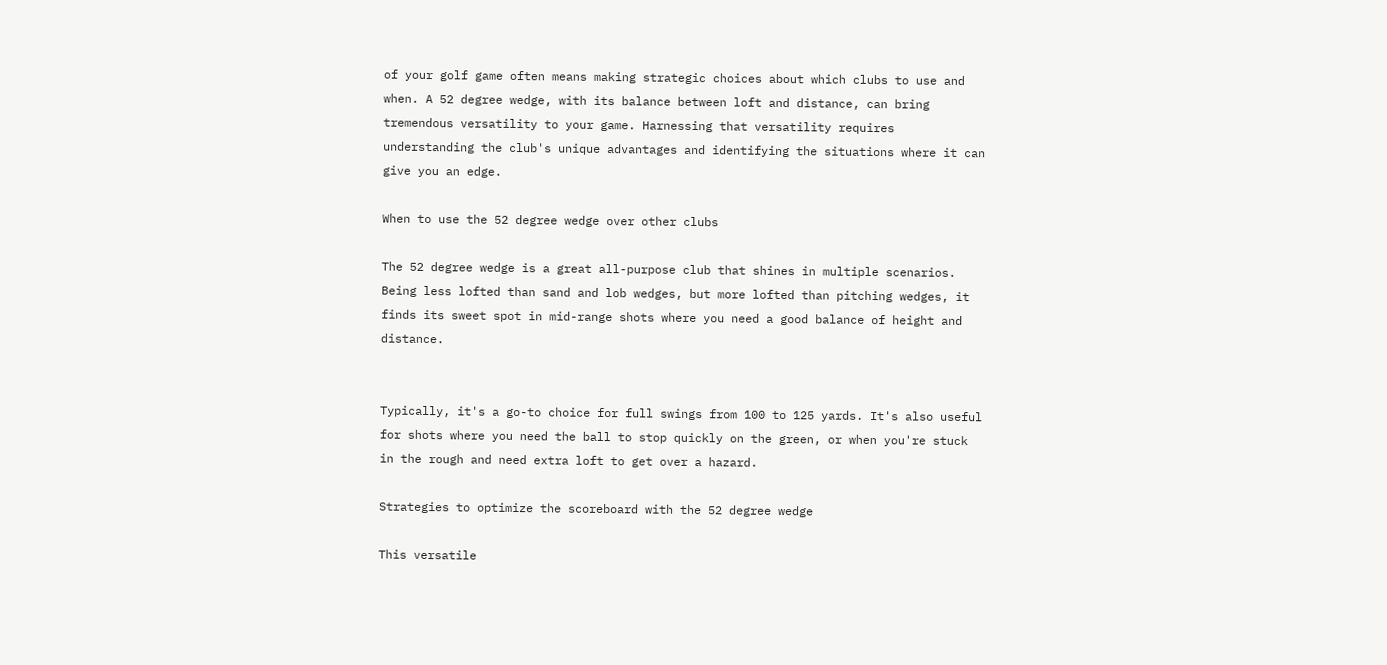of your golf game often means making strategic choices about which clubs to use and when. A 52 degree wedge, with its balance between loft and distance, can bring tremendous versatility to your game. Harnessing that versatility requires understanding the club's unique advantages and identifying the situations where it can give you an edge.

When to use the 52 degree wedge over other clubs

The 52 degree wedge is a great all-purpose club that shines in multiple scenarios. Being less lofted than sand and lob wedges, but more lofted than pitching wedges, it finds its sweet spot in mid-range shots where you need a good balance of height and distance.


Typically, it's a go-to choice for full swings from 100 to 125 yards. It's also useful for shots where you need the ball to stop quickly on the green, or when you're stuck in the rough and need extra loft to get over a hazard.

Strategies to optimize the scoreboard with the 52 degree wedge

This versatile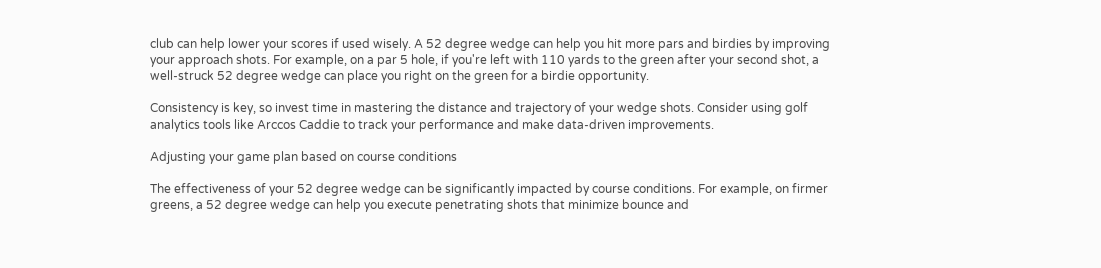club can help lower your scores if used wisely. A 52 degree wedge can help you hit more pars and birdies by improving your approach shots. For example, on a par 5 hole, if you're left with 110 yards to the green after your second shot, a well-struck 52 degree wedge can place you right on the green for a birdie opportunity.

Consistency is key, so invest time in mastering the distance and trajectory of your wedge shots. Consider using golf analytics tools like Arccos Caddie to track your performance and make data-driven improvements.

Adjusting your game plan based on course conditions

The effectiveness of your 52 degree wedge can be significantly impacted by course conditions. For example, on firmer greens, a 52 degree wedge can help you execute penetrating shots that minimize bounce and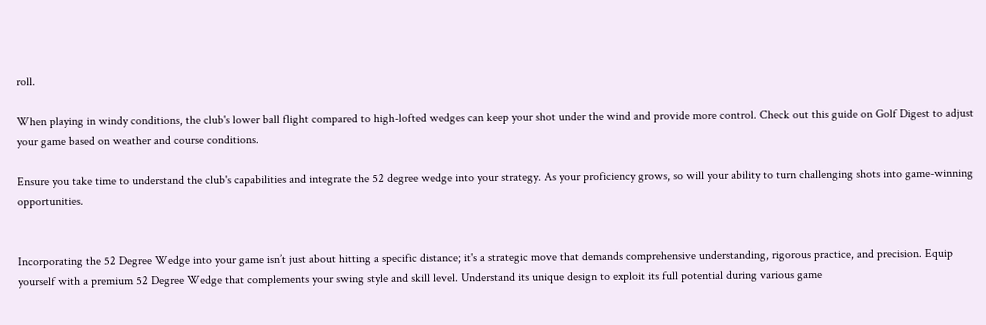roll.

When playing in windy conditions, the club's lower ball flight compared to high-lofted wedges can keep your shot under the wind and provide more control. Check out this guide on Golf Digest to adjust your game based on weather and course conditions.

Ensure you take time to understand the club's capabilities and integrate the 52 degree wedge into your strategy. As your proficiency grows, so will your ability to turn challenging shots into game-winning opportunities.


Incorporating the 52 Degree Wedge into your game isn’t just about hitting a specific distance; it's a strategic move that demands comprehensive understanding, rigorous practice, and precision. Equip yourself with a premium 52 Degree Wedge that complements your swing style and skill level. Understand its unique design to exploit its full potential during various game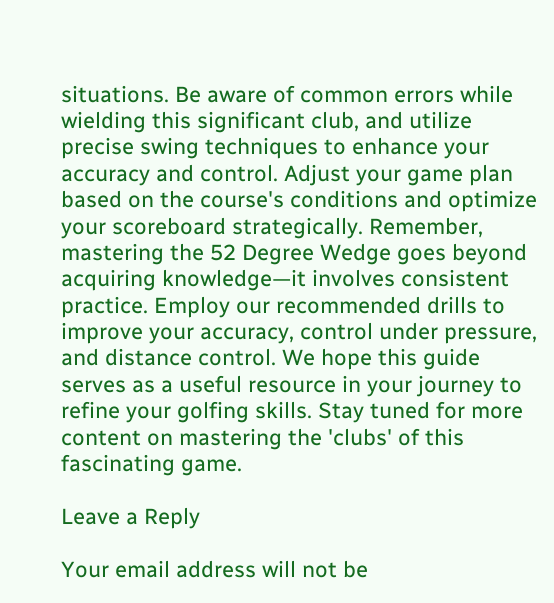situations. Be aware of common errors while wielding this significant club, and utilize precise swing techniques to enhance your accuracy and control. Adjust your game plan based on the course's conditions and optimize your scoreboard strategically. Remember, mastering the 52 Degree Wedge goes beyond acquiring knowledge—it involves consistent practice. Employ our recommended drills to improve your accuracy, control under pressure, and distance control. We hope this guide serves as a useful resource in your journey to refine your golfing skills. Stay tuned for more content on mastering the 'clubs' of this fascinating game.

Leave a Reply

Your email address will not be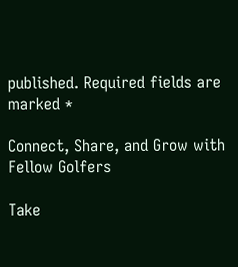published. Required fields are marked *

Connect, Share, and Grow with Fellow Golfers

Take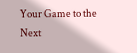Your Game to the Next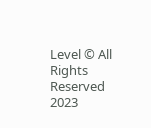Level © All Rights Reserved 2023